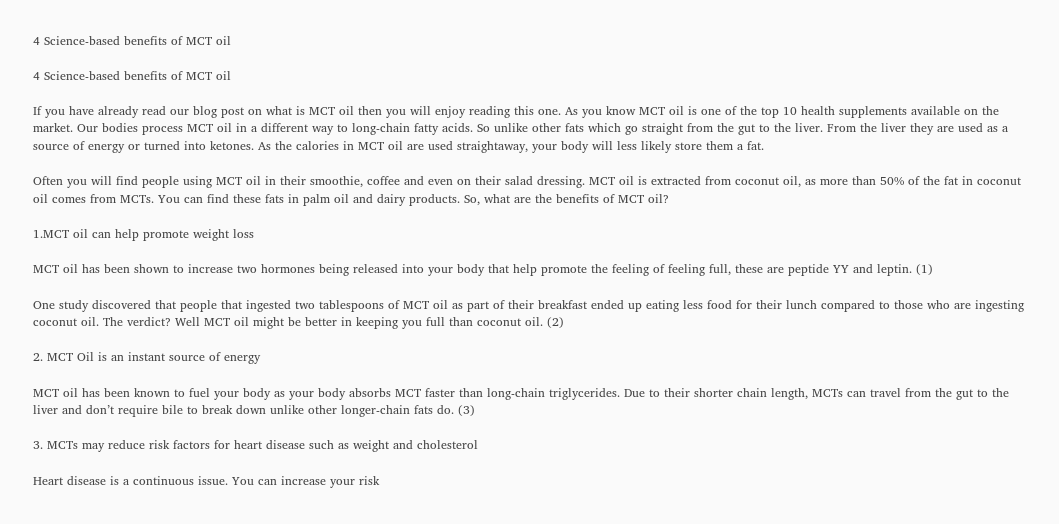4 Science-based benefits of MCT oil

4 Science-based benefits of MCT oil

If you have already read our blog post on what is MCT oil then you will enjoy reading this one. As you know MCT oil is one of the top 10 health supplements available on the market. Our bodies process MCT oil in a different way to long-chain fatty acids. So unlike other fats which go straight from the gut to the liver. From the liver they are used as a source of energy or turned into ketones. As the calories in MCT oil are used straightaway, your body will less likely store them a fat.

Often you will find people using MCT oil in their smoothie, coffee and even on their salad dressing. MCT oil is extracted from coconut oil, as more than 50% of the fat in coconut oil comes from MCTs. You can find these fats in palm oil and dairy products. So, what are the benefits of MCT oil?

1.MCT oil can help promote weight loss

MCT oil has been shown to increase two hormones being released into your body that help promote the feeling of feeling full, these are peptide YY and leptin. (1)

One study discovered that people that ingested two tablespoons of MCT oil as part of their breakfast ended up eating less food for their lunch compared to those who are ingesting coconut oil. The verdict? Well MCT oil might be better in keeping you full than coconut oil. (2)

2. MCT Oil is an instant source of energy

MCT oil has been known to fuel your body as your body absorbs MCT faster than long-chain triglycerides. Due to their shorter chain length, MCTs can travel from the gut to the liver and don’t require bile to break down unlike other longer-chain fats do. (3)

3. MCTs may reduce risk factors for heart disease such as weight and cholesterol

Heart disease is a continuous issue. You can increase your risk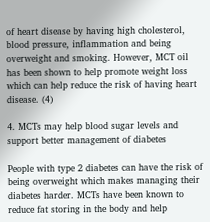of heart disease by having high cholesterol, blood pressure, inflammation and being overweight and smoking. However, MCT oil has been shown to help promote weight loss which can help reduce the risk of having heart disease. (4)

4. MCTs may help blood sugar levels and support better management of diabetes

People with type 2 diabetes can have the risk of being overweight which makes managing their diabetes harder. MCTs have been known to reduce fat storing in the body and help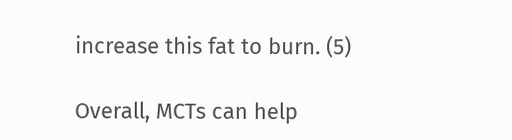increase this fat to burn. (5)

Overall, MCTs can help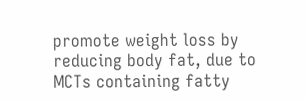promote weight loss by reducing body fat, due to MCTs containing fatty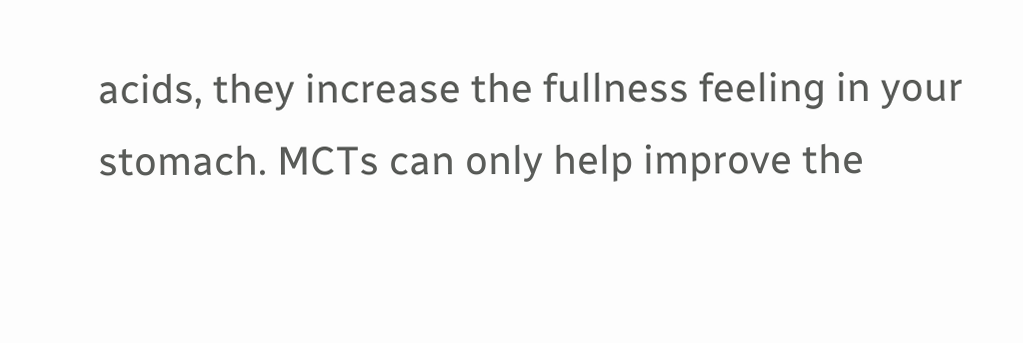acids, they increase the fullness feeling in your stomach. MCTs can only help improve the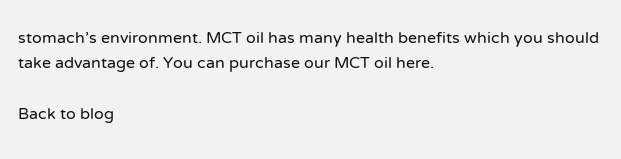stomach’s environment. MCT oil has many health benefits which you should take advantage of. You can purchase our MCT oil here.

Back to blog